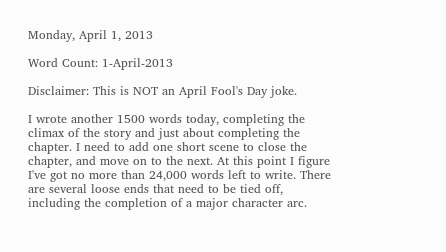Monday, April 1, 2013

Word Count: 1-April-2013

Disclaimer: This is NOT an April Fool's Day joke.

I wrote another 1500 words today, completing the climax of the story and just about completing the chapter. I need to add one short scene to close the chapter, and move on to the next. At this point I figure I've got no more than 24,000 words left to write. There are several loose ends that need to be tied off, including the completion of a major character arc.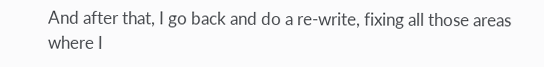And after that, I go back and do a re-write, fixing all those areas where I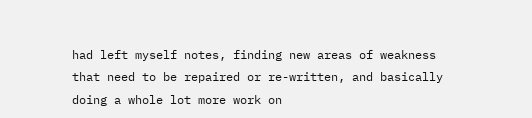had left myself notes, finding new areas of weakness that need to be repaired or re-written, and basically doing a whole lot more work on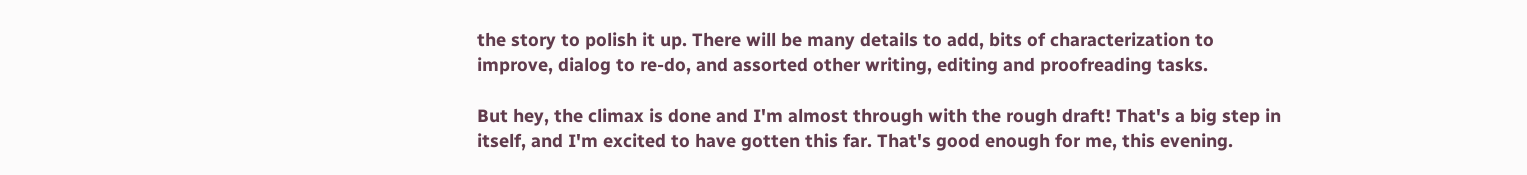the story to polish it up. There will be many details to add, bits of characterization to improve, dialog to re-do, and assorted other writing, editing and proofreading tasks.

But hey, the climax is done and I'm almost through with the rough draft! That's a big step in itself, and I'm excited to have gotten this far. That's good enough for me, this evening.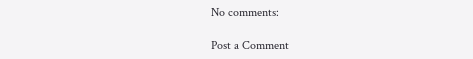No comments:

Post a Comment